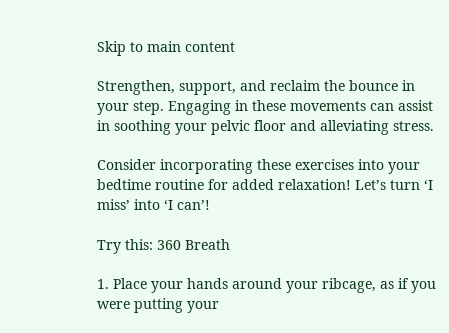Skip to main content

Strengthen, support, and reclaim the bounce in your step. Engaging in these movements can assist in soothing your pelvic floor and alleviating stress.

Consider incorporating these exercises into your bedtime routine for added relaxation! Let’s turn ‘I miss’ into ‘I can’!

Try this: 360 Breath

1. Place your hands around your ribcage, as if you were putting your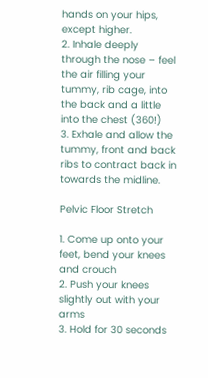hands on your hips, except higher.
2. Inhale deeply through the nose – feel the air filling your tummy, rib cage, into the back and a little into the chest (360!)
3. Exhale and allow the tummy, front and back ribs to contract back in towards the midline.

Pelvic Floor Stretch

1. Come up onto your feet, bend your knees and crouch
2. Push your knees slightly out with your arms
3. Hold for 30 seconds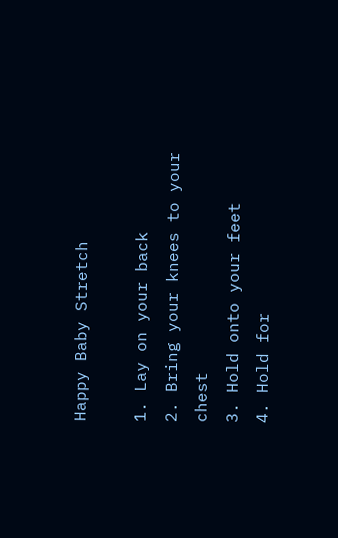Happy Baby Stretch

1. Lay on your back
2. Bring your knees to your chest
3. Hold onto your feet
4. Hold for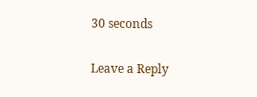30 seconds


Leave a Reply